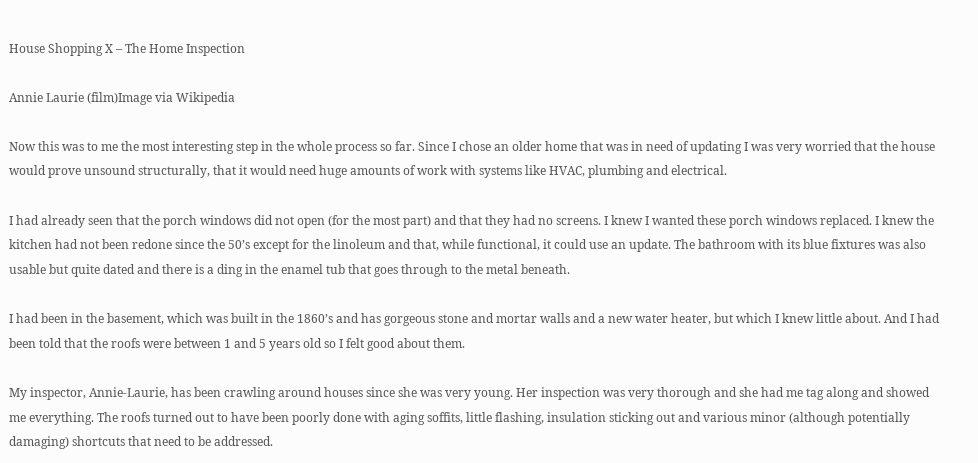House Shopping X – The Home Inspection

Annie Laurie (film)Image via Wikipedia

Now this was to me the most interesting step in the whole process so far. Since I chose an older home that was in need of updating I was very worried that the house would prove unsound structurally, that it would need huge amounts of work with systems like HVAC, plumbing and electrical.

I had already seen that the porch windows did not open (for the most part) and that they had no screens. I knew I wanted these porch windows replaced. I knew the kitchen had not been redone since the 50’s except for the linoleum and that, while functional, it could use an update. The bathroom with its blue fixtures was also usable but quite dated and there is a ding in the enamel tub that goes through to the metal beneath.

I had been in the basement, which was built in the 1860’s and has gorgeous stone and mortar walls and a new water heater, but which I knew little about. And I had been told that the roofs were between 1 and 5 years old so I felt good about them.

My inspector, Annie-Laurie, has been crawling around houses since she was very young. Her inspection was very thorough and she had me tag along and showed me everything. The roofs turned out to have been poorly done with aging soffits, little flashing, insulation sticking out and various minor (although potentially damaging) shortcuts that need to be addressed.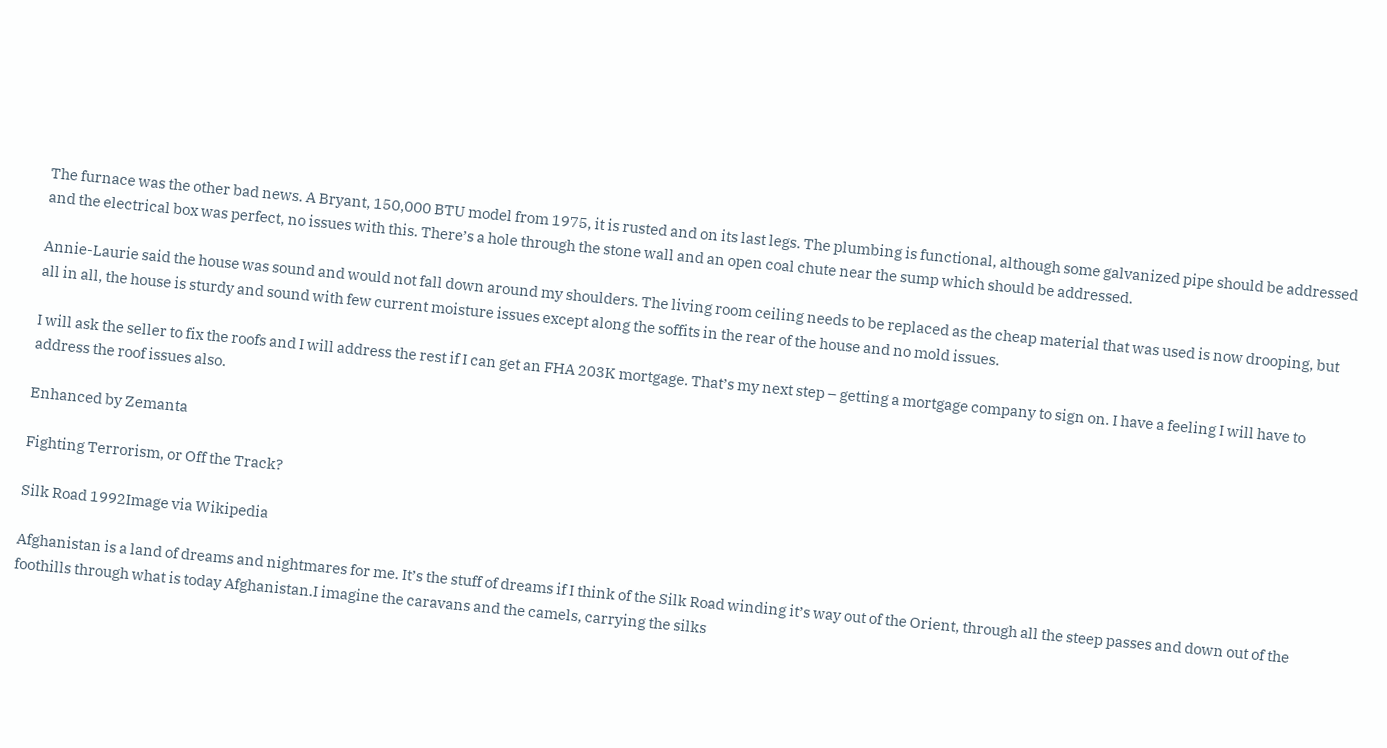The furnace was the other bad news. A Bryant, 150,000 BTU model from 1975, it is rusted and on its last legs. The plumbing is functional, although some galvanized pipe should be addressed and the electrical box was perfect, no issues with this. There’s a hole through the stone wall and an open coal chute near the sump which should be addressed.

Annie-Laurie said the house was sound and would not fall down around my shoulders. The living room ceiling needs to be replaced as the cheap material that was used is now drooping, but all in all, the house is sturdy and sound with few current moisture issues except along the soffits in the rear of the house and no mold issues.

I will ask the seller to fix the roofs and I will address the rest if I can get an FHA 203K mortgage. That’s my next step – getting a mortgage company to sign on. I have a feeling I will have to address the roof issues also.

Enhanced by Zemanta

Fighting Terrorism, or Off the Track?

Silk Road 1992Image via Wikipedia

Afghanistan is a land of dreams and nightmares for me. It’s the stuff of dreams if I think of the Silk Road winding it’s way out of the Orient, through all the steep passes and down out of the foothills through what is today Afghanistan.I imagine the caravans and the camels, carrying the silks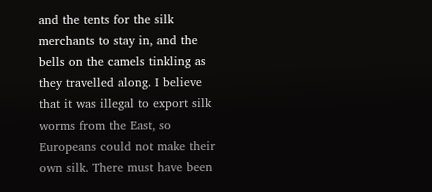and the tents for the silk merchants to stay in, and the bells on the camels tinkling as they travelled along. I believe that it was illegal to export silk worms from the East, so Europeans could not make their own silk. There must have been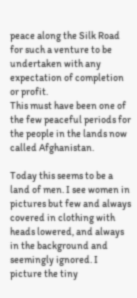peace along the Silk Road for such a venture to be undertaken with any expectation of completion or profit.
This must have been one of the few peaceful periods for the people in the lands now called Afghanistan.

Today this seems to be a land of men. I see women in pictures but few and always covered in clothing with heads lowered, and always in the background and seemingly ignored. I picture the tiny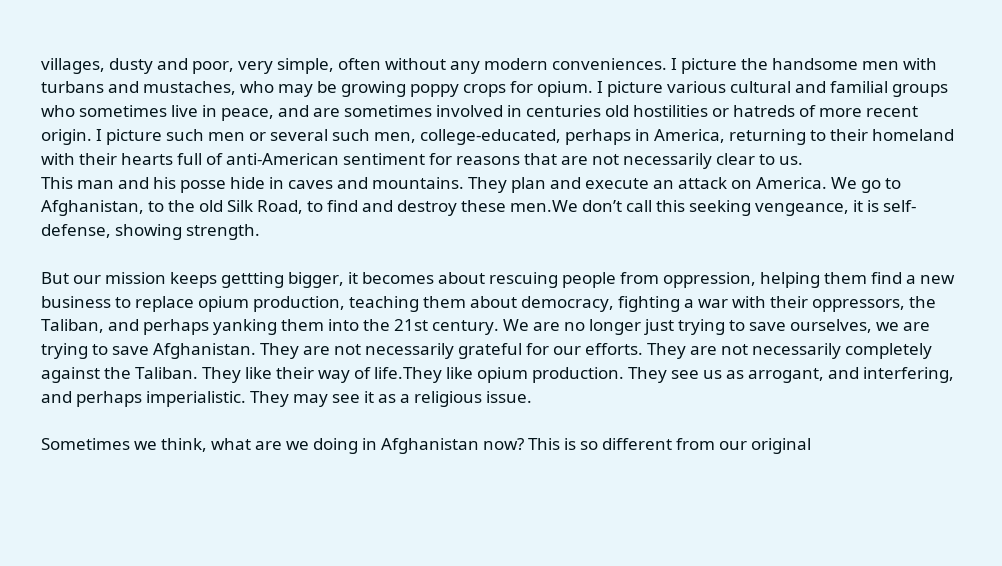villages, dusty and poor, very simple, often without any modern conveniences. I picture the handsome men with turbans and mustaches, who may be growing poppy crops for opium. I picture various cultural and familial groups who sometimes live in peace, and are sometimes involved in centuries old hostilities or hatreds of more recent origin. I picture such men or several such men, college-educated, perhaps in America, returning to their homeland with their hearts full of anti-American sentiment for reasons that are not necessarily clear to us.
This man and his posse hide in caves and mountains. They plan and execute an attack on America. We go to Afghanistan, to the old Silk Road, to find and destroy these men.We don’t call this seeking vengeance, it is self-defense, showing strength.

But our mission keeps gettting bigger, it becomes about rescuing people from oppression, helping them find a new business to replace opium production, teaching them about democracy, fighting a war with their oppressors, the Taliban, and perhaps yanking them into the 21st century. We are no longer just trying to save ourselves, we are trying to save Afghanistan. They are not necessarily grateful for our efforts. They are not necessarily completely against the Taliban. They like their way of life.They like opium production. They see us as arrogant, and interfering, and perhaps imperialistic. They may see it as a religious issue.

Sometimes we think, what are we doing in Afghanistan now? This is so different from our original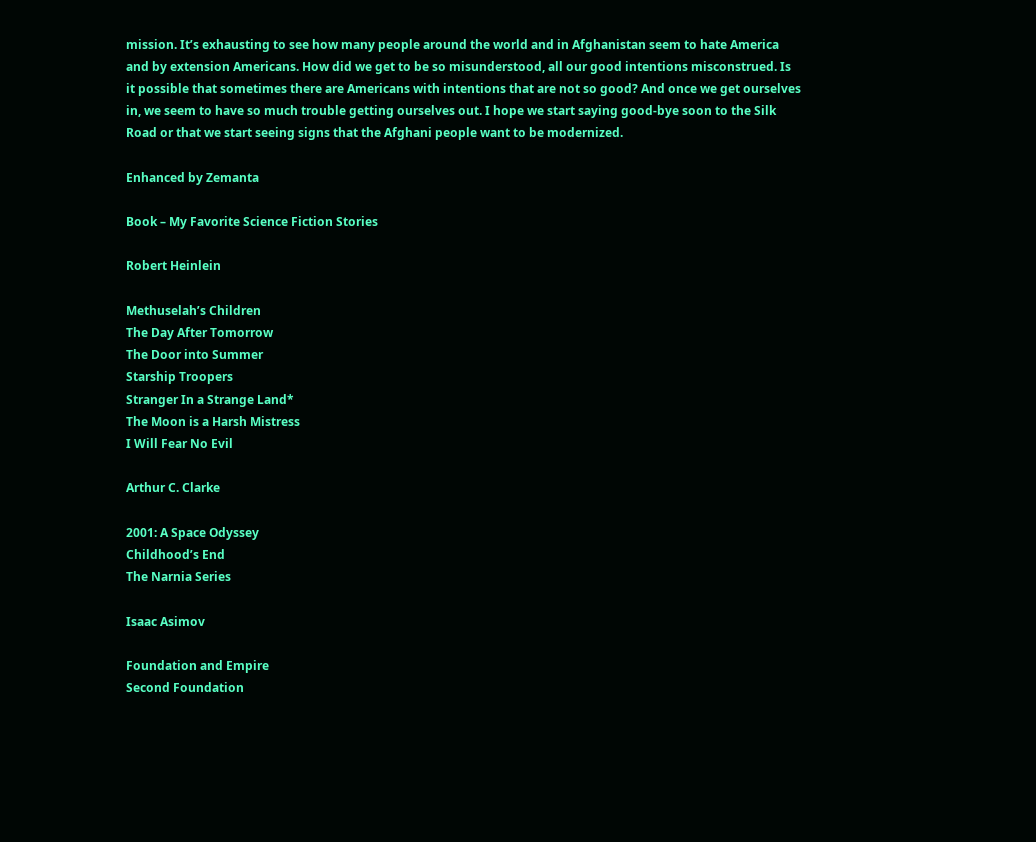mission. It’s exhausting to see how many people around the world and in Afghanistan seem to hate America and by extension Americans. How did we get to be so misunderstood, all our good intentions misconstrued. Is it possible that sometimes there are Americans with intentions that are not so good? And once we get ourselves in, we seem to have so much trouble getting ourselves out. I hope we start saying good-bye soon to the Silk Road or that we start seeing signs that the Afghani people want to be modernized.

Enhanced by Zemanta

Book – My Favorite Science Fiction Stories

Robert Heinlein

Methuselah’s Children
The Day After Tomorrow
The Door into Summer
Starship Troopers
Stranger In a Strange Land*
The Moon is a Harsh Mistress
I Will Fear No Evil

Arthur C. Clarke

2001: A Space Odyssey
Childhood’s End
The Narnia Series

Isaac Asimov

Foundation and Empire
Second Foundation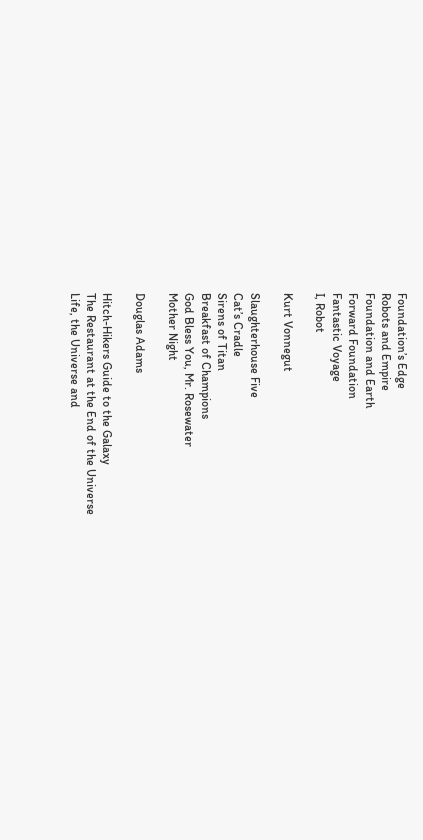Foundation’s Edge
Robots and Empire
Foundation and Earth
Forward Foundation
Fantastic Voyage
I, Robot

Kurt Vonnegut

Slaughterhouse Five
Cat’s Cradle
Sirens of Titan
Breakfast of Champions
God Bless You, Mr. Rosewater
Mother Night

Douglas Adams

Hitch-Hikers Guide to the Galaxy
The Restaurant at the End of the Universe
Life, the Universe and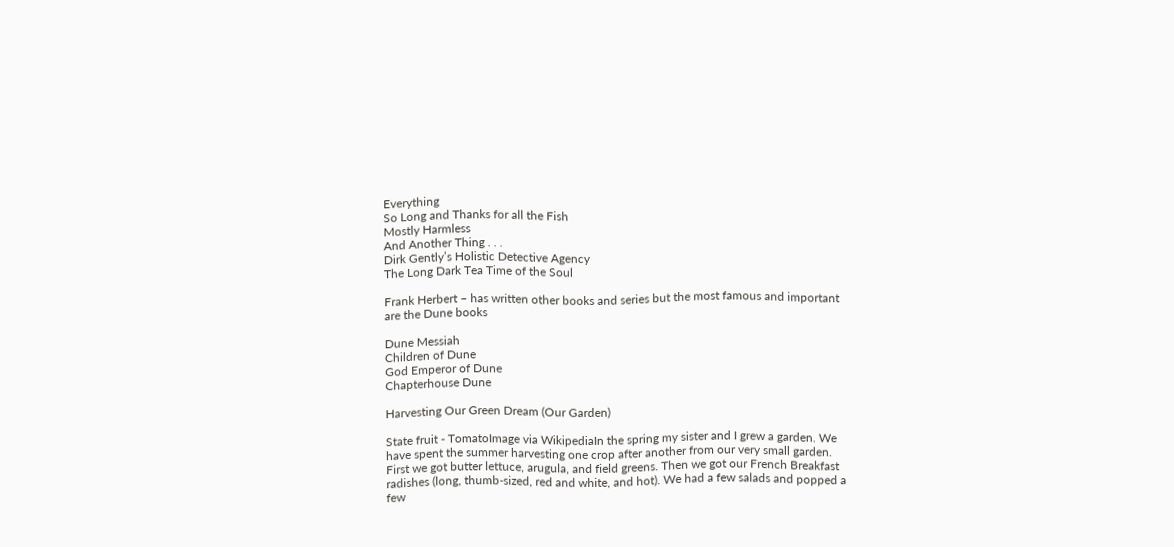Everything
So Long and Thanks for all the Fish
Mostly Harmless
And Another Thing . . .
Dirk Gently’s Holistic Detective Agency
The Long Dark Tea Time of the Soul

Frank Herbert – has written other books and series but the most famous and important are the Dune books

Dune Messiah
Children of Dune
God Emperor of Dune
Chapterhouse Dune

Harvesting Our Green Dream (Our Garden)

State fruit - TomatoImage via WikipediaIn the spring my sister and I grew a garden. We have spent the summer harvesting one crop after another from our very small garden. First we got butter lettuce, arugula, and field greens. Then we got our French Breakfast radishes (long, thumb-sized, red and white, and hot). We had a few salads and popped a few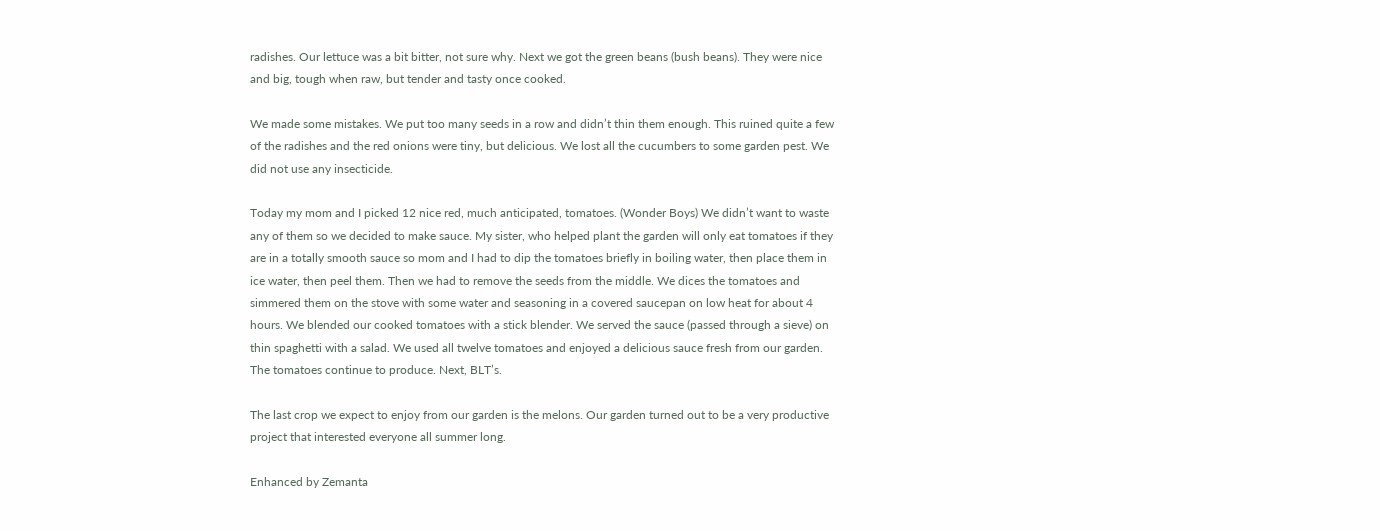radishes. Our lettuce was a bit bitter, not sure why. Next we got the green beans (bush beans). They were nice and big, tough when raw, but tender and tasty once cooked.

We made some mistakes. We put too many seeds in a row and didn’t thin them enough. This ruined quite a few of the radishes and the red onions were tiny, but delicious. We lost all the cucumbers to some garden pest. We did not use any insecticide.

Today my mom and I picked 12 nice red, much anticipated, tomatoes. (Wonder Boys) We didn’t want to waste any of them so we decided to make sauce. My sister, who helped plant the garden will only eat tomatoes if they are in a totally smooth sauce so mom and I had to dip the tomatoes briefly in boiling water, then place them in ice water, then peel them. Then we had to remove the seeds from the middle. We dices the tomatoes and simmered them on the stove with some water and seasoning in a covered saucepan on low heat for about 4 hours. We blended our cooked tomatoes with a stick blender. We served the sauce (passed through a sieve) on thin spaghetti with a salad. We used all twelve tomatoes and enjoyed a delicious sauce fresh from our garden. The tomatoes continue to produce. Next, BLT’s.

The last crop we expect to enjoy from our garden is the melons. Our garden turned out to be a very productive project that interested everyone all summer long.

Enhanced by Zemanta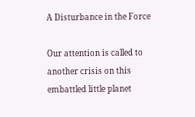A Disturbance in the Force

Our attention is called to another crisis on this embattled little planet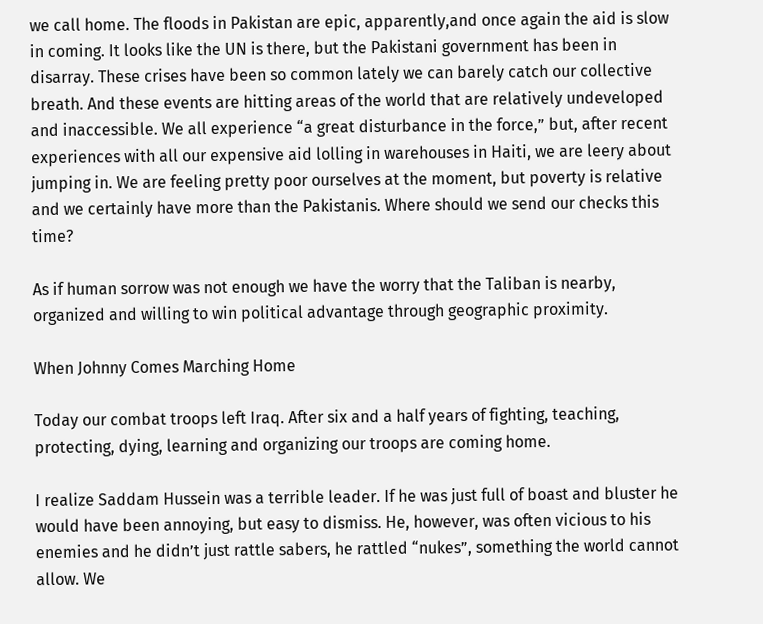we call home. The floods in Pakistan are epic, apparently,and once again the aid is slow in coming. It looks like the UN is there, but the Pakistani government has been in disarray. These crises have been so common lately we can barely catch our collective breath. And these events are hitting areas of the world that are relatively undeveloped and inaccessible. We all experience “a great disturbance in the force,” but, after recent experiences with all our expensive aid lolling in warehouses in Haiti, we are leery about jumping in. We are feeling pretty poor ourselves at the moment, but poverty is relative and we certainly have more than the Pakistanis. Where should we send our checks this time?

As if human sorrow was not enough we have the worry that the Taliban is nearby, organized and willing to win political advantage through geographic proximity.

When Johnny Comes Marching Home

Today our combat troops left Iraq. After six and a half years of fighting, teaching, protecting, dying, learning and organizing our troops are coming home.

I realize Saddam Hussein was a terrible leader. If he was just full of boast and bluster he would have been annoying, but easy to dismiss. He, however, was often vicious to his enemies and he didn’t just rattle sabers, he rattled “nukes”, something the world cannot allow. We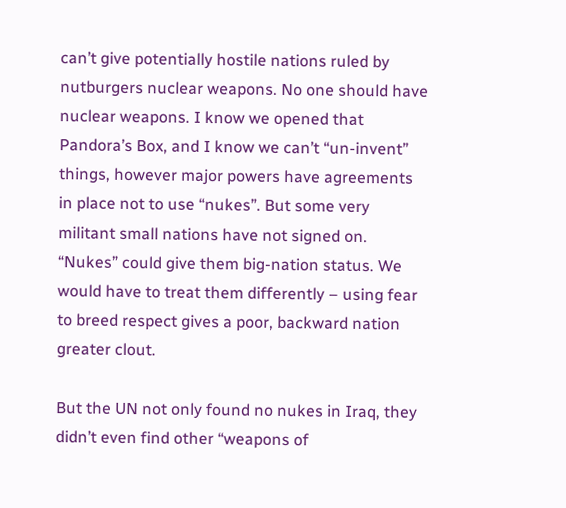can’t give potentially hostile nations ruled by nutburgers nuclear weapons. No one should have nuclear weapons. I know we opened that Pandora’s Box, and I know we can’t “un-invent” things, however major powers have agreements in place not to use “nukes”. But some very militant small nations have not signed on. “Nukes” could give them big-nation status. We would have to treat them differently – using fear to breed respect gives a poor, backward nation greater clout.

But the UN not only found no nukes in Iraq, they didn’t even find other “weapons of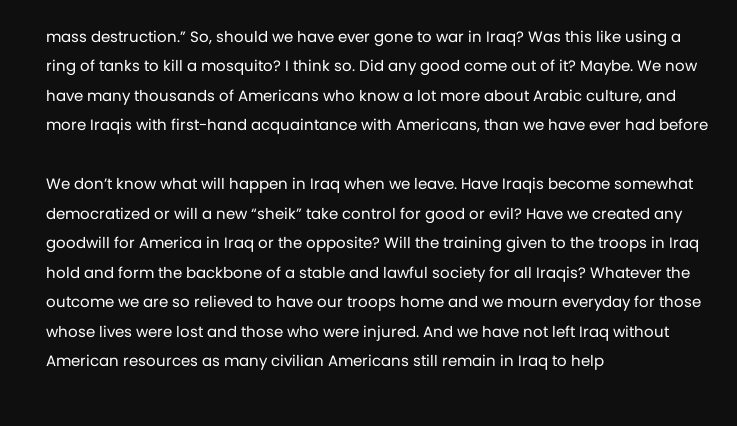mass destruction.” So, should we have ever gone to war in Iraq? Was this like using a ring of tanks to kill a mosquito? I think so. Did any good come out of it? Maybe. We now have many thousands of Americans who know a lot more about Arabic culture, and more Iraqis with first-hand acquaintance with Americans, than we have ever had before

We don’t know what will happen in Iraq when we leave. Have Iraqis become somewhat democratized or will a new “sheik” take control for good or evil? Have we created any goodwill for America in Iraq or the opposite? Will the training given to the troops in Iraq hold and form the backbone of a stable and lawful society for all Iraqis? Whatever the outcome we are so relieved to have our troops home and we mourn everyday for those whose lives were lost and those who were injured. And we have not left Iraq without American resources as many civilian Americans still remain in Iraq to help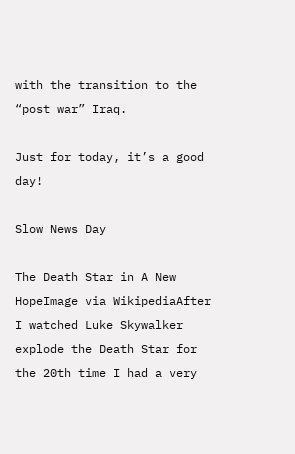with the transition to the “post war” Iraq.

Just for today, it’s a good day!

Slow News Day

The Death Star in A New HopeImage via WikipediaAfter I watched Luke Skywalker explode the Death Star for the 20th time I had a very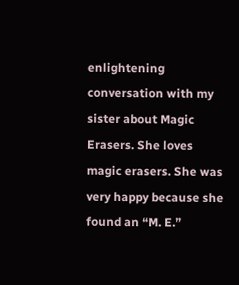enlightening conversation with my sister about Magic Erasers. She loves magic erasers. She was very happy because she found an “M. E.”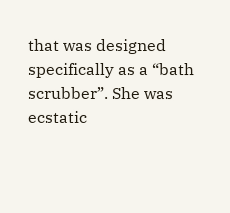that was designed specifically as a “bath scrubber”. She was ecstatic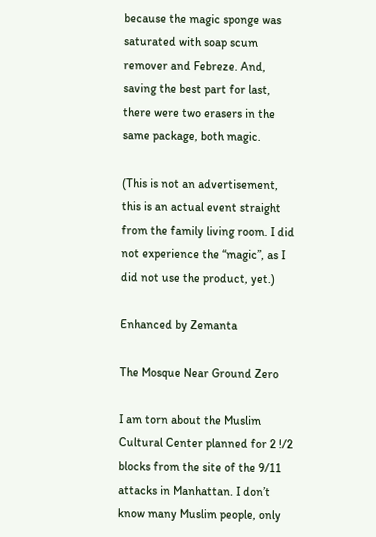because the magic sponge was saturated with soap scum remover and Febreze. And, saving the best part for last, there were two erasers in the same package, both magic.

(This is not an advertisement, this is an actual event straight from the family living room. I did not experience the “magic”, as I did not use the product, yet.)

Enhanced by Zemanta

The Mosque Near Ground Zero

I am torn about the Muslim Cultural Center planned for 2 !/2 blocks from the site of the 9/11 attacks in Manhattan. I don’t know many Muslim people, only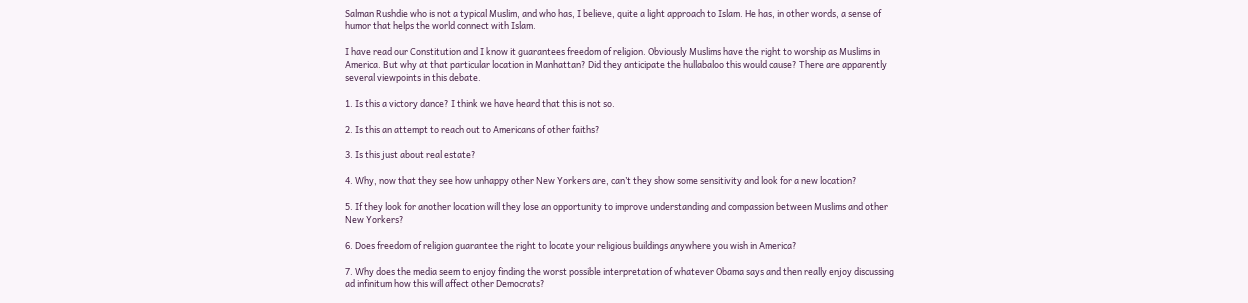Salman Rushdie who is not a typical Muslim, and who has, I believe, quite a light approach to Islam. He has, in other words, a sense of humor that helps the world connect with Islam.

I have read our Constitution and I know it guarantees freedom of religion. Obviously Muslims have the right to worship as Muslims in America. But why at that particular location in Manhattan? Did they anticipate the hullabaloo this would cause? There are apparently several viewpoints in this debate.

1. Is this a victory dance? I think we have heard that this is not so.

2. Is this an attempt to reach out to Americans of other faiths?

3. Is this just about real estate?

4. Why, now that they see how unhappy other New Yorkers are, can’t they show some sensitivity and look for a new location?

5. If they look for another location will they lose an opportunity to improve understanding and compassion between Muslims and other New Yorkers?

6. Does freedom of religion guarantee the right to locate your religious buildings anywhere you wish in America?

7. Why does the media seem to enjoy finding the worst possible interpretation of whatever Obama says and then really enjoy discussing ad infinitum how this will affect other Democrats?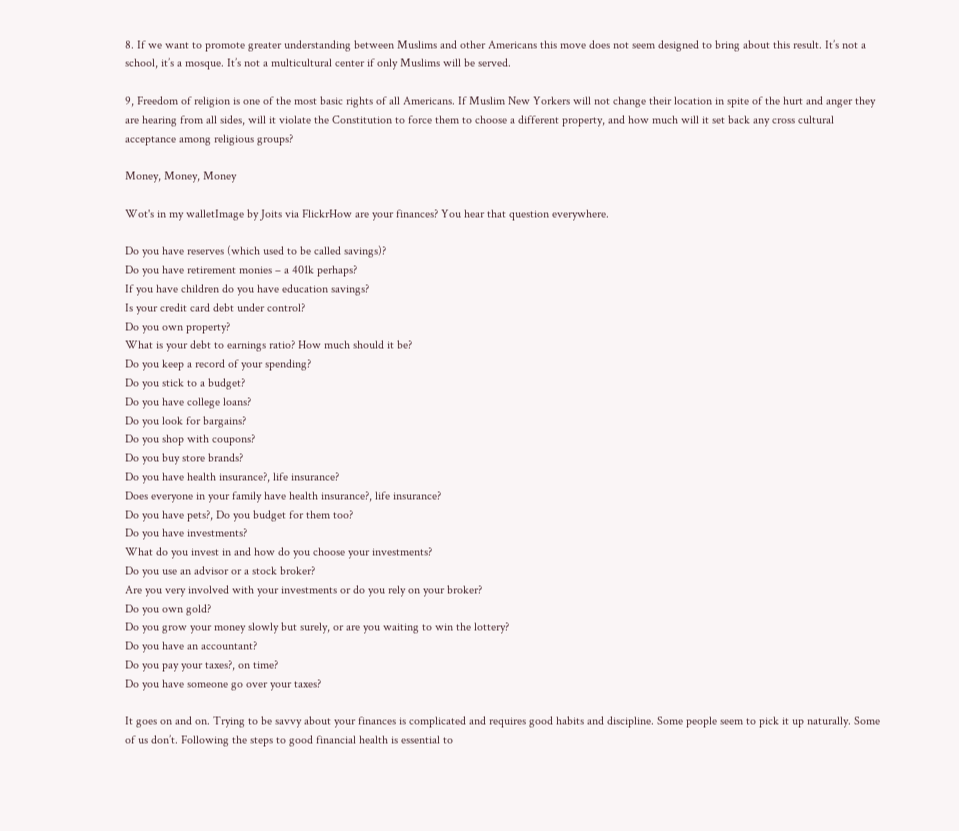8. If we want to promote greater understanding between Muslims and other Americans this move does not seem designed to bring about this result. It’s not a school, it’s a mosque. It’s not a multicultural center if only Muslims will be served.

9, Freedom of religion is one of the most basic rights of all Americans. If Muslim New Yorkers will not change their location in spite of the hurt and anger they are hearing from all sides, will it violate the Constitution to force them to choose a different property, and how much will it set back any cross cultural acceptance among religious groups?

Money, Money, Money

Wot's in my walletImage by Joits via FlickrHow are your finances? You hear that question everywhere.

Do you have reserves (which used to be called savings)?
Do you have retirement monies – a 401k perhaps?
If you have children do you have education savings?
Is your credit card debt under control?
Do you own property?
What is your debt to earnings ratio? How much should it be?
Do you keep a record of your spending?
Do you stick to a budget?
Do you have college loans?
Do you look for bargains?
Do you shop with coupons?
Do you buy store brands?
Do you have health insurance?, life insurance?
Does everyone in your family have health insurance?, life insurance?
Do you have pets?, Do you budget for them too?
Do you have investments?
What do you invest in and how do you choose your investments?
Do you use an advisor or a stock broker?
Are you very involved with your investments or do you rely on your broker?
Do you own gold?
Do you grow your money slowly but surely, or are you waiting to win the lottery?
Do you have an accountant?
Do you pay your taxes?, on time?
Do you have someone go over your taxes?

It goes on and on. Trying to be savvy about your finances is complicated and requires good habits and discipline. Some people seem to pick it up naturally. Some of us don’t. Following the steps to good financial health is essential to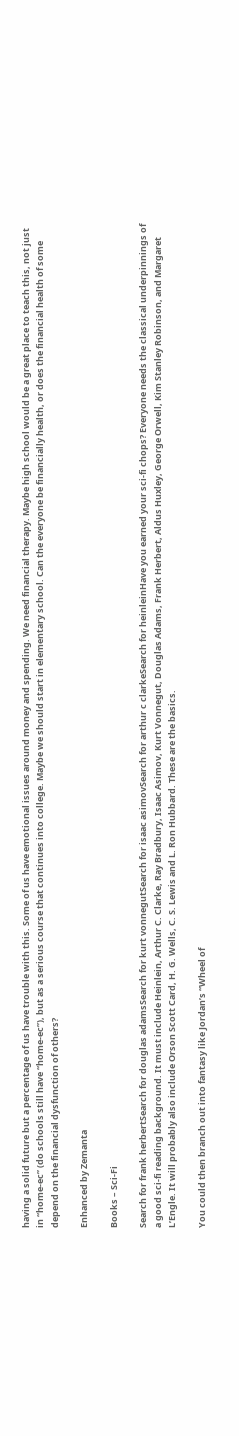having a solid future but a percentage of us have trouble with this. Some of us have emotional issues around money and spending. We need financial therapy. Maybe high school would be a great place to teach this, not just in “home-ec” (do schools still have “home-ec”), but as a serious course that continues into college. Maybe we should start in elementary school. Can the everyone be financially health, or does the financial health of some depend on the financial dysfunction of others?

Enhanced by Zemanta

Books – Sci-Fi

Search for frank herbertSearch for douglas adamsSearch for kurt vonnegutSearch for isaac asimovSearch for arthur c clarkeSearch for heinleinHave you earned your sci-fi chops? Everyone needs the classical underpinnings of a good sci-fi reading background. It must include Heinlein, Arthur C. Clarke, Ray Bradbury, Isaac Asimov, Kurt Vonnegut, Douglas Adams, Frank Herbert, Aldus Huxley, George Orwell, Kim Stanley Robinson, and Margaret L’Engle. It will probably also include Orson Scott Card, H. G. Wells, C. S. Lewis and L. Ron Hubbard. These are the basics.

You could then branch out into fantasy like Jordan’s “Wheel of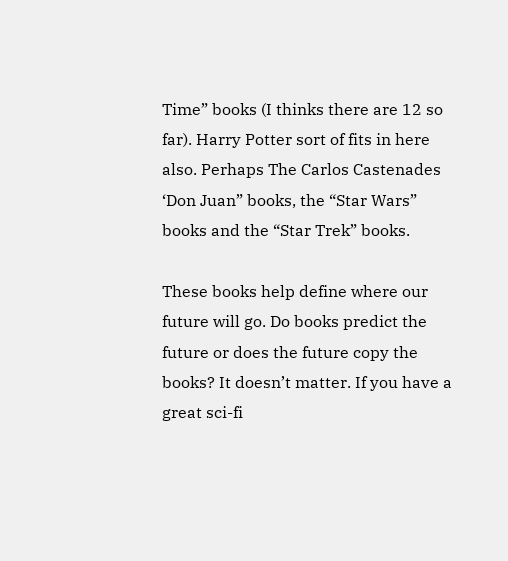Time” books (I thinks there are 12 so far). Harry Potter sort of fits in here also. Perhaps The Carlos Castenades ‘Don Juan” books, the “Star Wars” books and the “Star Trek” books.

These books help define where our future will go. Do books predict the future or does the future copy the books? It doesn’t matter. If you have a great sci-fi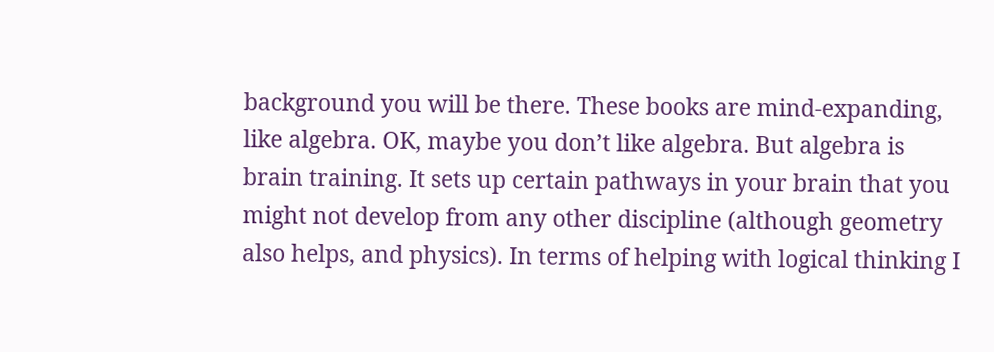background you will be there. These books are mind-expanding, like algebra. OK, maybe you don’t like algebra. But algebra is brain training. It sets up certain pathways in your brain that you might not develop from any other discipline (although geometry also helps, and physics). In terms of helping with logical thinking I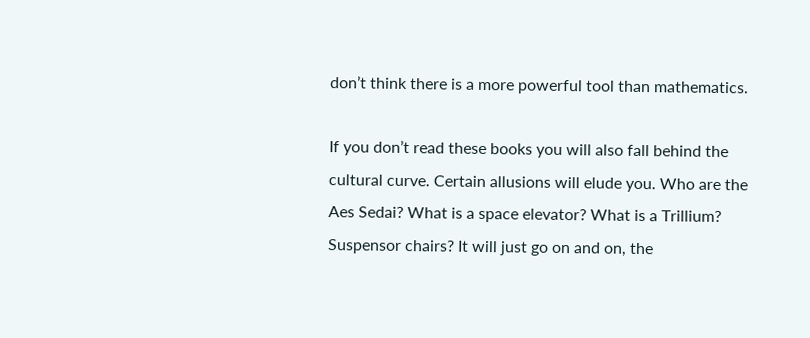don’t think there is a more powerful tool than mathematics.

If you don’t read these books you will also fall behind the cultural curve. Certain allusions will elude you. Who are the Aes Sedai? What is a space elevator? What is a Trillium? Suspensor chairs? It will just go on and on, the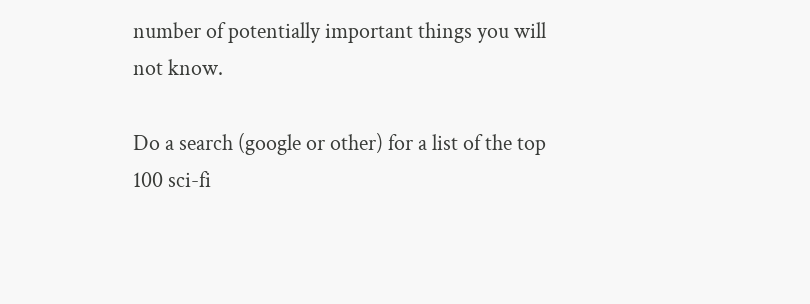number of potentially important things you will not know.

Do a search (google or other) for a list of the top 100 sci-fi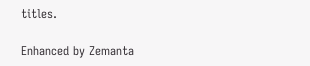titles.

Enhanced by Zemanta